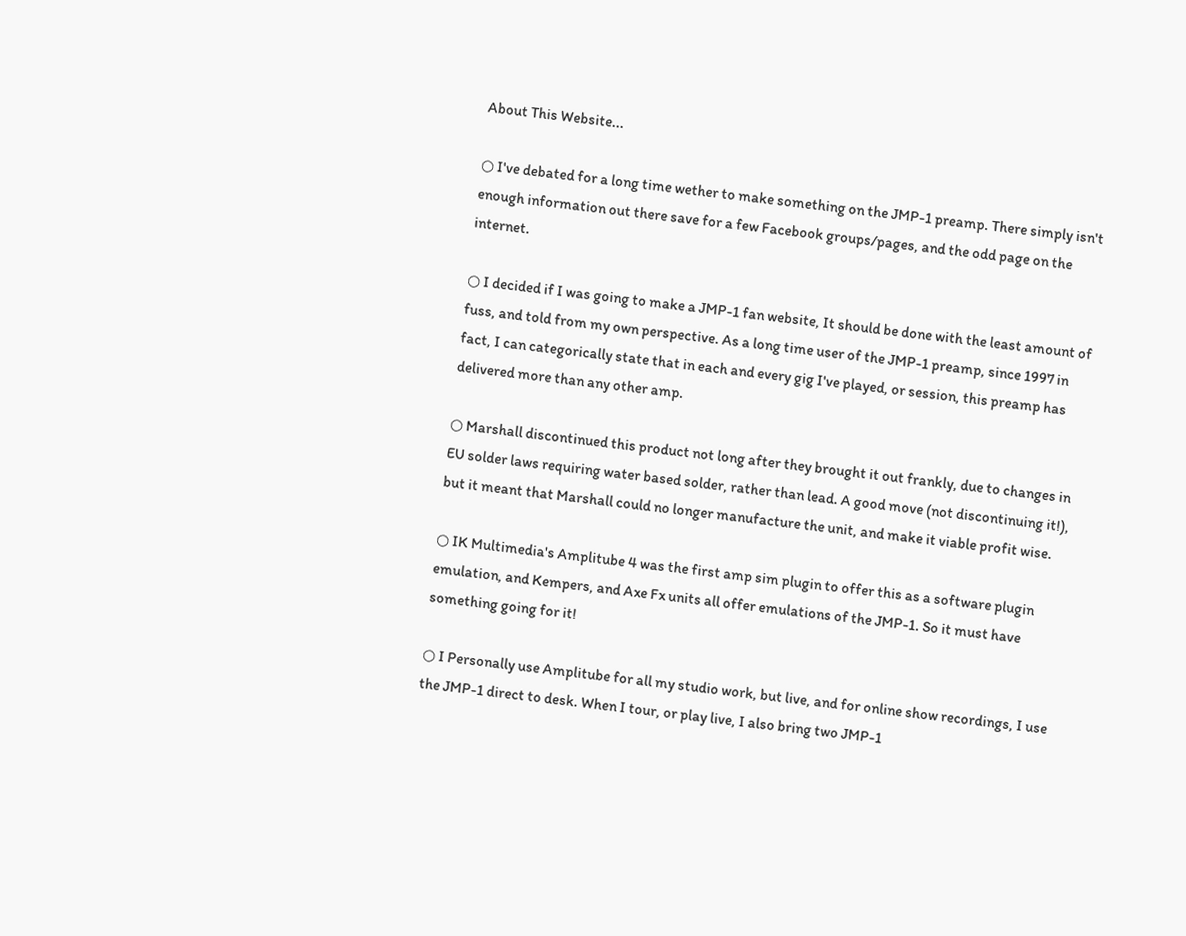About This Website...

○ I've debated for a long time wether to make something on the JMP-1 preamp. There simply isn't enough information out there save for a few Facebook groups/pages, and the odd page on the internet.

○ I decided if I was going to make a JMP-1 fan website, It should be done with the least amount of fuss, and told from my own perspective. As a long time user of the JMP-1 preamp, since 1997 in fact, I can categorically state that in each and every gig I've played, or session, this preamp has delivered more than any other amp.

○ Marshall discontinued this product not long after they brought it out frankly, due to changes in EU solder laws requiring water based solder, rather than lead. A good move (not discontinuing it!), but it meant that Marshall could no longer manufacture the unit, and make it viable profit wise.

○ IK Multimedia's Amplitube 4 was the first amp sim plugin to offer this as a software plugin emulation, and Kempers, and Axe Fx units all offer emulations of the JMP-1. So it must have something going for it!

○ I Personally use Amplitube for all my studio work, but live, and for online show recordings, I use the JMP-1 direct to desk. When I tour, or play live, I also bring two JMP-1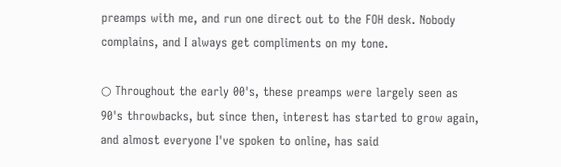preamps with me, and run one direct out to the FOH desk. Nobody complains, and I always get compliments on my tone.

○ Throughout the early 00's, these preamps were largely seen as 90's throwbacks, but since then, interest has started to grow again, and almost everyone I've spoken to online, has said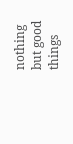nothing but good things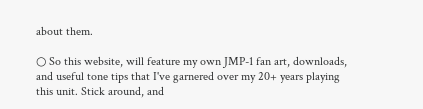about them.

○ So this website, will feature my own JMP-1 fan art, downloads, and useful tone tips that I've garnered over my 20+ years playing this unit. Stick around, and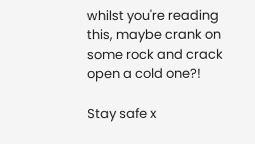whilst you're reading this, maybe crank on some rock and crack open a cold one?!

Stay safe x